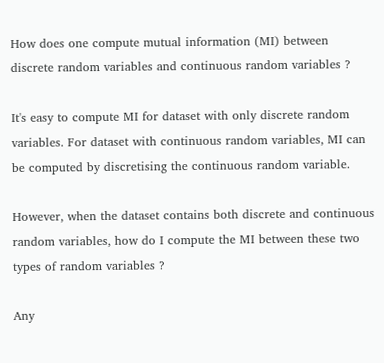How does one compute mutual information (MI) between discrete random variables and continuous random variables ?

It's easy to compute MI for dataset with only discrete random variables. For dataset with continuous random variables, MI can be computed by discretising the continuous random variable.

However, when the dataset contains both discrete and continuous random variables, how do I compute the MI between these two types of random variables ?

Any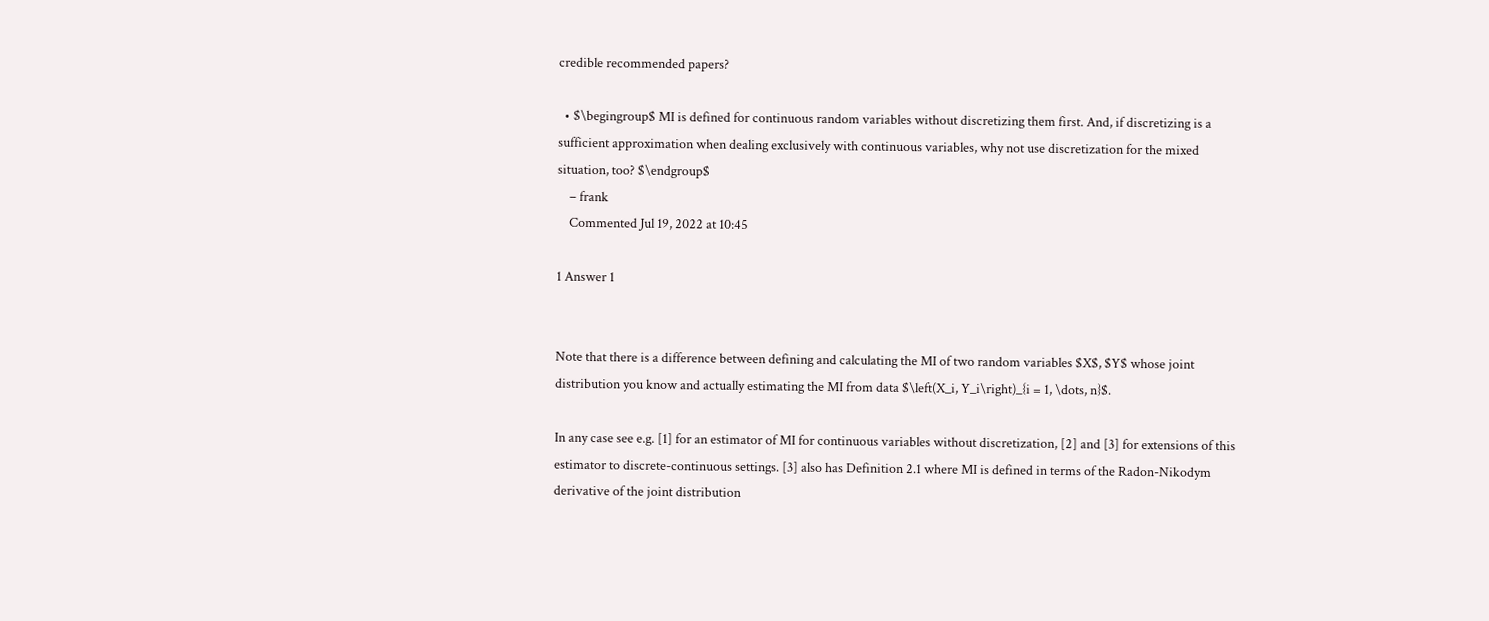credible recommended papers?

  • $\begingroup$ MI is defined for continuous random variables without discretizing them first. And, if discretizing is a sufficient approximation when dealing exclusively with continuous variables, why not use discretization for the mixed situation, too? $\endgroup$
    – frank
    Commented Jul 19, 2022 at 10:45

1 Answer 1


Note that there is a difference between defining and calculating the MI of two random variables $X$, $Y$ whose joint distribution you know and actually estimating the MI from data $\left(X_i, Y_i\right)_{i = 1, \dots, n}$.

In any case see e.g. [1] for an estimator of MI for continuous variables without discretization, [2] and [3] for extensions of this estimator to discrete-continuous settings. [3] also has Definition 2.1 where MI is defined in terms of the Radon-Nikodym derivative of the joint distribution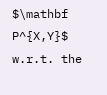$\mathbf P^{X,Y}$ w.r.t. the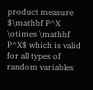product measure $\mathbf P^X \otimes \mathbf P^X$ which is valid for all types of random variables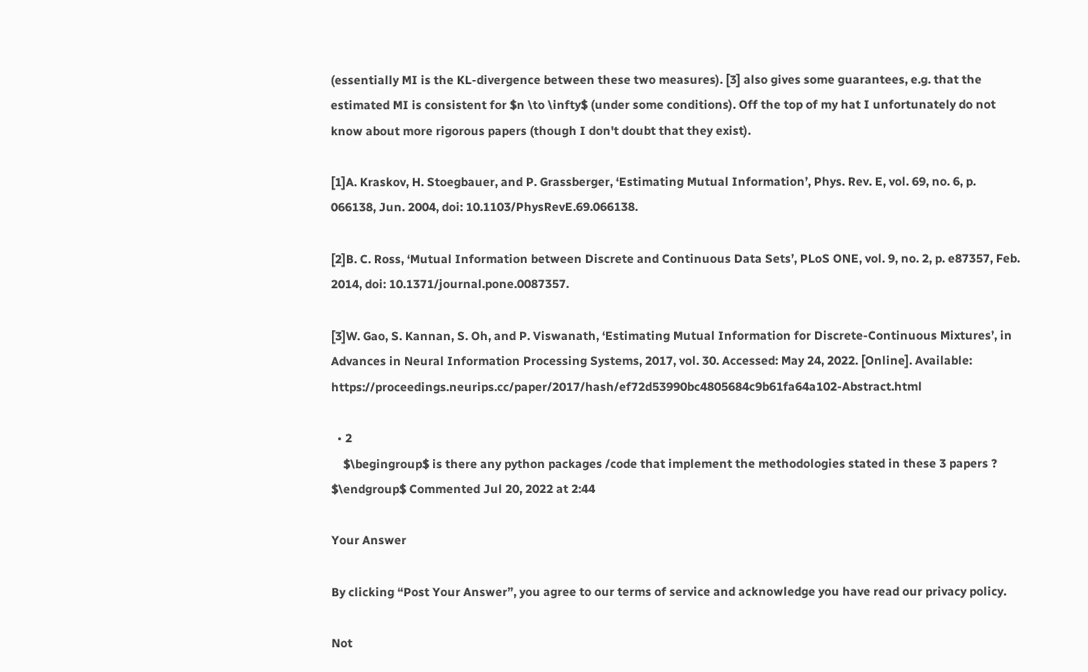(essentially MI is the KL-divergence between these two measures). [3] also gives some guarantees, e.g. that the estimated MI is consistent for $n \to \infty$ (under some conditions). Off the top of my hat I unfortunately do not know about more rigorous papers (though I don't doubt that they exist).

[1]A. Kraskov, H. Stoegbauer, and P. Grassberger, ‘Estimating Mutual Information’, Phys. Rev. E, vol. 69, no. 6, p. 066138, Jun. 2004, doi: 10.1103/PhysRevE.69.066138.

[2]B. C. Ross, ‘Mutual Information between Discrete and Continuous Data Sets’, PLoS ONE, vol. 9, no. 2, p. e87357, Feb. 2014, doi: 10.1371/journal.pone.0087357.

[3]W. Gao, S. Kannan, S. Oh, and P. Viswanath, ‘Estimating Mutual Information for Discrete-Continuous Mixtures’, in Advances in Neural Information Processing Systems, 2017, vol. 30. Accessed: May 24, 2022. [Online]. Available: https://proceedings.neurips.cc/paper/2017/hash/ef72d53990bc4805684c9b61fa64a102-Abstract.html

  • 2
    $\begingroup$ is there any python packages /code that implement the methodologies stated in these 3 papers ? $\endgroup$ Commented Jul 20, 2022 at 2:44

Your Answer

By clicking “Post Your Answer”, you agree to our terms of service and acknowledge you have read our privacy policy.

Not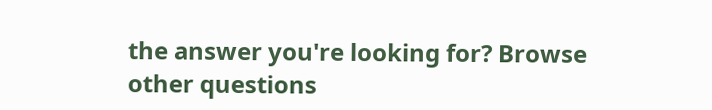the answer you're looking for? Browse other questions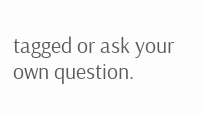tagged or ask your own question.